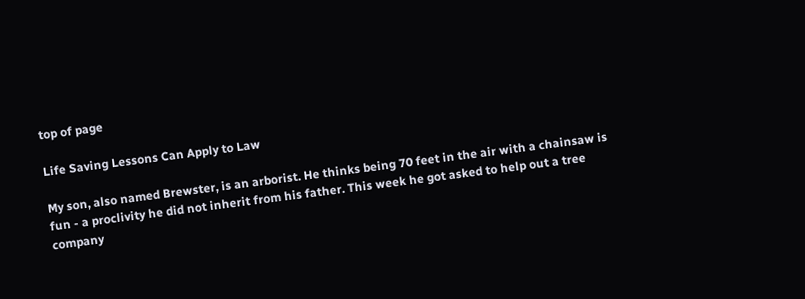top of page

Life Saving Lessons Can Apply to Law

My son, also named Brewster, is an arborist. He thinks being 70 feet in the air with a chainsaw is fun - a proclivity he did not inherit from his father. This week he got asked to help out a tree company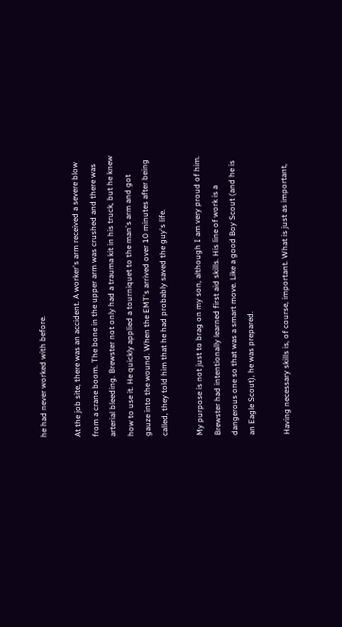he had never worked with before.

At the job site, there was an accident. A worker's arm received a severe blow from a crane boom. The bone in the upper arm was crushed and there was arterial bleeding. Brewster not only had a trauma kit in his truck, but he knew how to use it. He quickly applied a tourniquet to the man's arm and got gauze into the wound. When the EMT's arrived over 10 minutes after being called, they told him that he had probably saved the guy's life.

My purpose is not just to brag on my son, although I am very proud of him. Brewster had intentionally learned first aid skills. His line of work is a dangerous one so that was a smart move. Like a good Boy Scout (and he is an Eagle Scout), he was prepared.

Having necessary skills is, of course, important. What is just as important,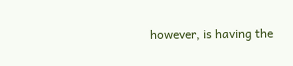however, is having the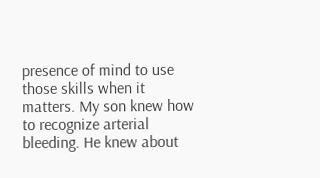presence of mind to use those skills when it matters. My son knew how to recognize arterial bleeding. He knew about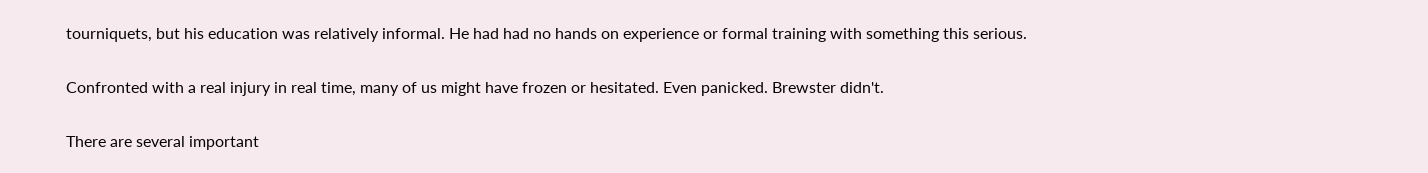tourniquets, but his education was relatively informal. He had had no hands on experience or formal training with something this serious.

Confronted with a real injury in real time, many of us might have frozen or hesitated. Even panicked. Brewster didn't.

There are several important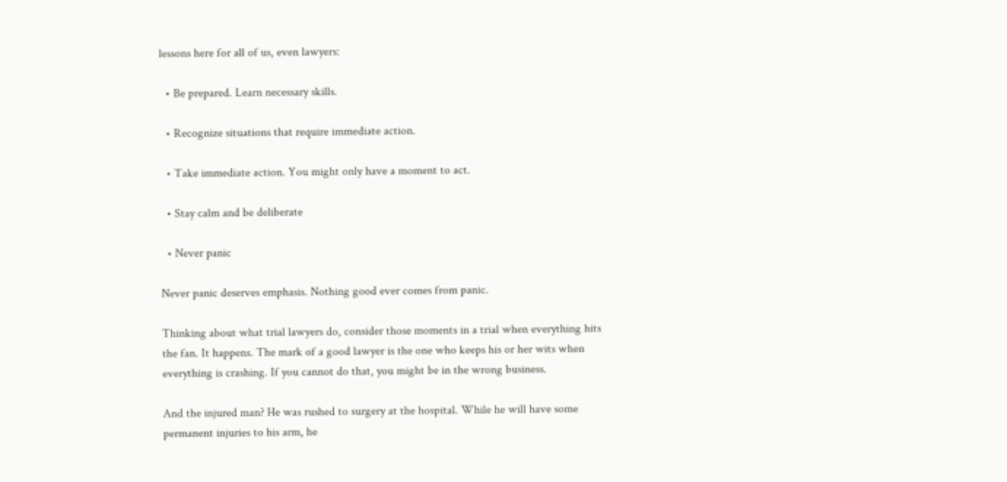lessons here for all of us, even lawyers:

  • Be prepared. Learn necessary skills.

  • Recognize situations that require immediate action.

  • Take immediate action. You might only have a moment to act.

  • Stay calm and be deliberate

  • Never panic

Never panic deserves emphasis. Nothing good ever comes from panic.

Thinking about what trial lawyers do, consider those moments in a trial when everything hits the fan. It happens. The mark of a good lawyer is the one who keeps his or her wits when everything is crashing. If you cannot do that, you might be in the wrong business.

And the injured man? He was rushed to surgery at the hospital. While he will have some permanent injuries to his arm, he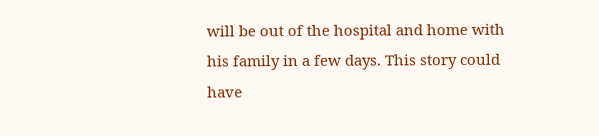will be out of the hospital and home with his family in a few days. This story could have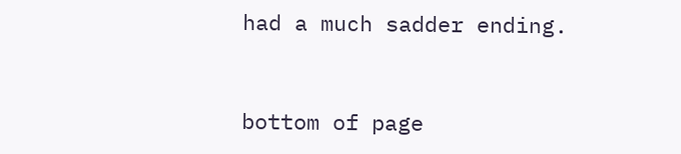had a much sadder ending.


bottom of page